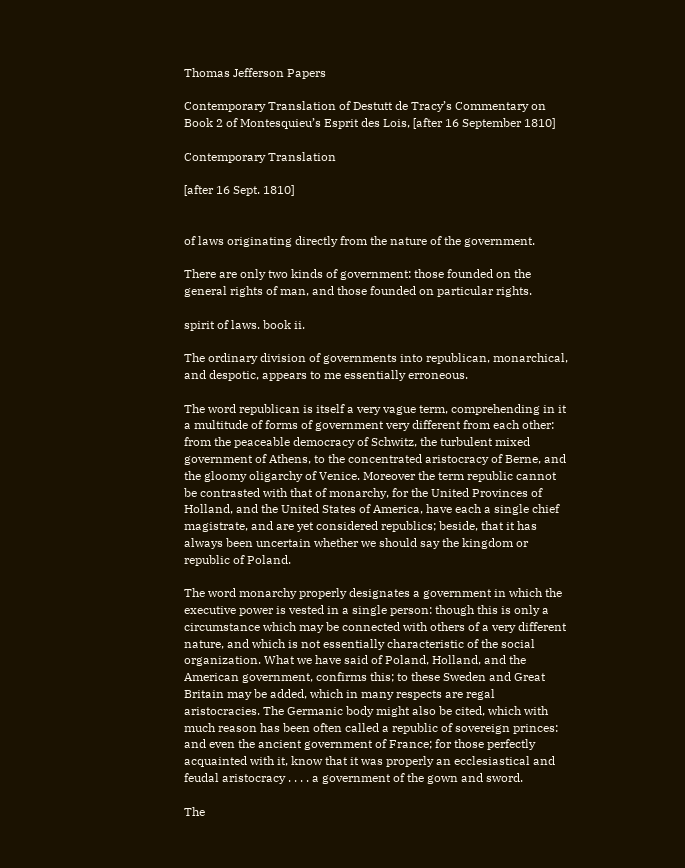Thomas Jefferson Papers

Contemporary Translation of Destutt de Tracy’s Commentary on Book 2 of Montesquieu’s Esprit des Lois, [after 16 September 1810]

Contemporary Translation

[after 16 Sept. 1810]


of laws originating directly from the nature of the government.

There are only two kinds of government: those founded on the general rights of man, and those founded on particular rights.

spirit of laws. book ii.

The ordinary division of governments into republican, monarchical, and despotic, appears to me essentially erroneous.

The word republican is itself a very vague term, comprehending in it a multitude of forms of government very different from each other: from the peaceable democracy of Schwitz, the turbulent mixed government of Athens, to the concentrated aristocracy of Berne, and the gloomy oligarchy of Venice. Moreover the term republic cannot be contrasted with that of monarchy, for the United Provinces of Holland, and the United States of America, have each a single chief magistrate, and are yet considered republics; beside, that it has always been uncertain whether we should say the kingdom or republic of Poland.

The word monarchy properly designates a government in which the executive power is vested in a single person: though this is only a circumstance which may be connected with others of a very different nature, and which is not essentially characteristic of the social organization. What we have said of Poland, Holland, and the American government, confirms this; to these Sweden and Great Britain may be added, which in many respects are regal aristocracies. The Germanic body might also be cited, which with much reason has been often called a republic of sovereign princes: and even the ancient government of France; for those perfectly acquainted with it, know that it was properly an ecclesiastical and feudal aristocracy . . . . a government of the gown and sword.

The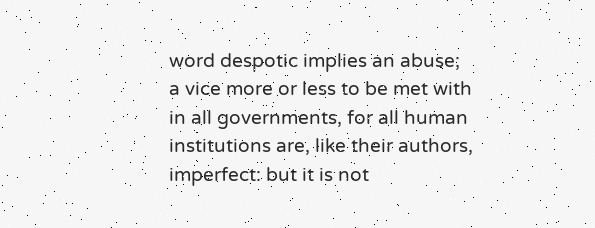word despotic implies an abuse; a vice more or less to be met with in all governments, for all human institutions are, like their authors, imperfect: but it is not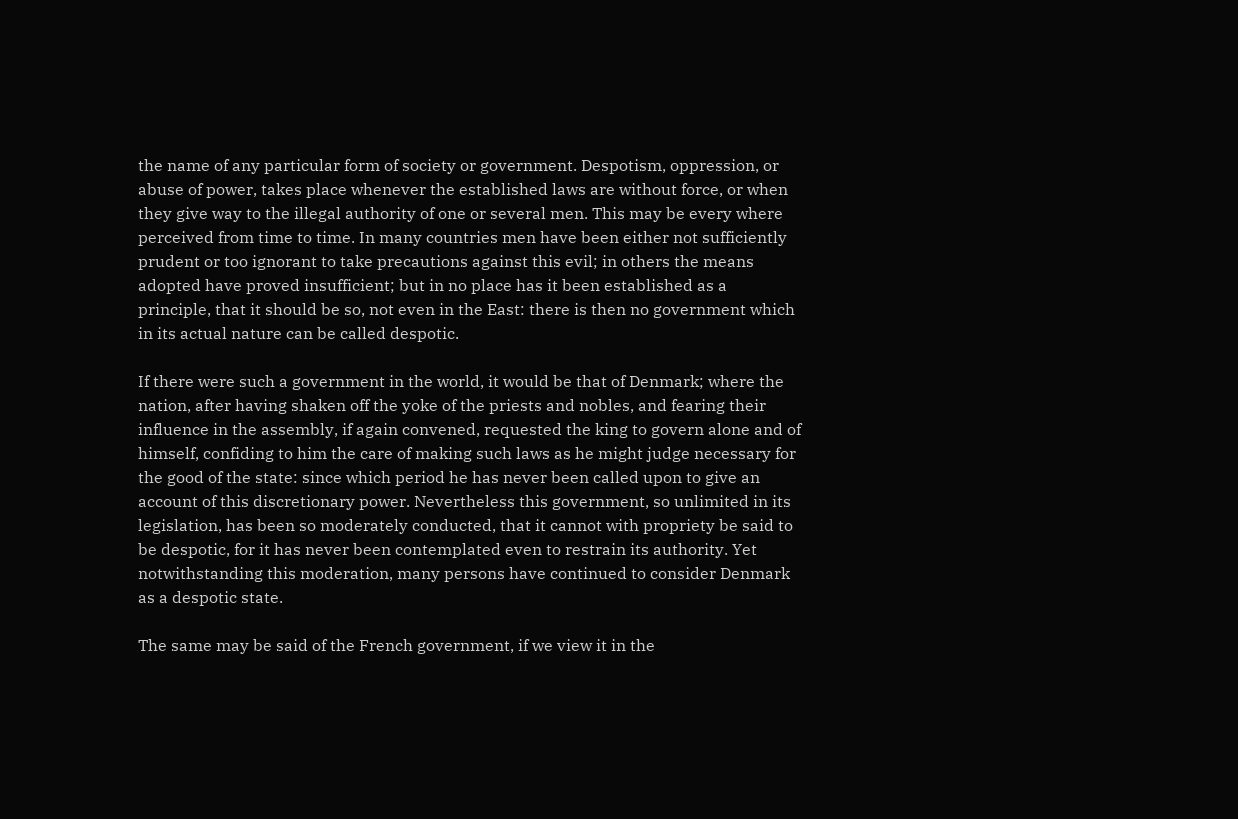the name of any particular form of society or government. Despotism, oppression, or abuse of power, takes place whenever the established laws are without force, or when they give way to the illegal authority of one or several men. This may be every where perceived from time to time. In many countries men have been either not sufficiently prudent or too ignorant to take precautions against this evil; in others the means adopted have proved insufficient; but in no place has it been established as a principle, that it should be so, not even in the East: there is then no government which in its actual nature can be called despotic.

If there were such a government in the world, it would be that of Denmark; where the nation, after having shaken off the yoke of the priests and nobles, and fearing their influence in the assembly, if again convened, requested the king to govern alone and of himself, confiding to him the care of making such laws as he might judge necessary for the good of the state: since which period he has never been called upon to give an account of this discretionary power. Nevertheless this government, so unlimited in its legislation, has been so moderately conducted, that it cannot with propriety be said to be despotic, for it has never been contemplated even to restrain its authority. Yet notwithstanding this moderation, many persons have continued to consider Denmark as a despotic state.

The same may be said of the French government, if we view it in the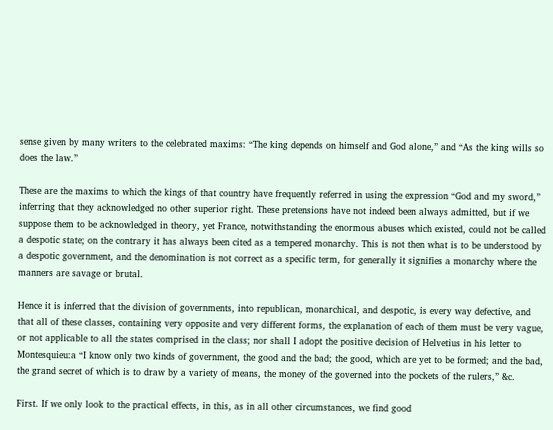sense given by many writers to the celebrated maxims: “The king depends on himself and God alone,” and “As the king wills so does the law.”

These are the maxims to which the kings of that country have frequently referred in using the expression “God and my sword,” inferring that they acknowledged no other superior right. These pretensions have not indeed been always admitted, but if we suppose them to be acknowledged in theory, yet France, notwithstanding the enormous abuses which existed, could not be called a despotic state; on the contrary it has always been cited as a tempered monarchy. This is not then what is to be understood by a despotic government, and the denomination is not correct as a specific term, for generally it signifies a monarchy where the manners are savage or brutal.

Hence it is inferred that the division of governments, into republican, monarchical, and despotic, is every way defective, and that all of these classes, containing very opposite and very different forms, the explanation of each of them must be very vague, or not applicable to all the states comprised in the class; nor shall I adopt the positive decision of Helvetius in his letter to Montesquieu:a “I know only two kinds of government, the good and the bad; the good, which are yet to be formed; and the bad, the grand secret of which is to draw by a variety of means, the money of the governed into the pockets of the rulers,” &c.

First. If we only look to the practical effects, in this, as in all other circumstances, we find good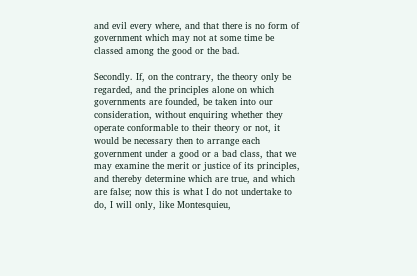and evil every where, and that there is no form of government which may not at some time be classed among the good or the bad.

Secondly. If, on the contrary, the theory only be regarded, and the principles alone on which governments are founded, be taken into our consideration, without enquiring whether they operate conformable to their theory or not, it would be necessary then to arrange each government under a good or a bad class, that we may examine the merit or justice of its principles, and thereby determine which are true, and which are false; now this is what I do not undertake to do, I will only, like Montesquieu,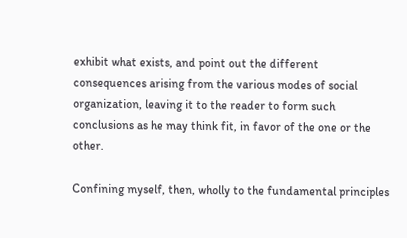exhibit what exists, and point out the different consequences arising from the various modes of social organization, leaving it to the reader to form such conclusions as he may think fit, in favor of the one or the other.

Confining myself, then, wholly to the fundamental principles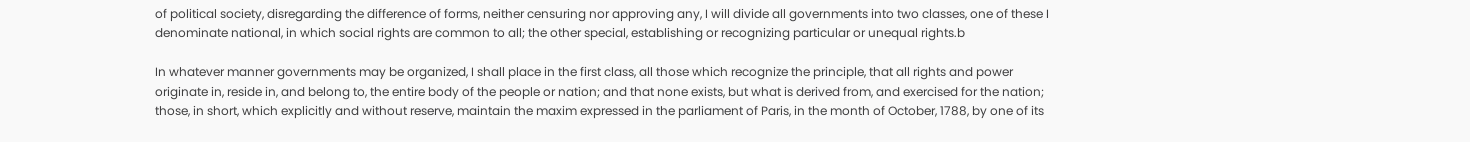of political society, disregarding the difference of forms, neither censuring nor approving any, I will divide all governments into two classes, one of these I denominate national, in which social rights are common to all; the other special, establishing or recognizing particular or unequal rights.b

In whatever manner governments may be organized, I shall place in the first class, all those which recognize the principle, that all rights and power originate in, reside in, and belong to, the entire body of the people or nation; and that none exists, but what is derived from, and exercised for the nation; those, in short, which explicitly and without reserve, maintain the maxim expressed in the parliament of Paris, in the month of October, 1788, by one of its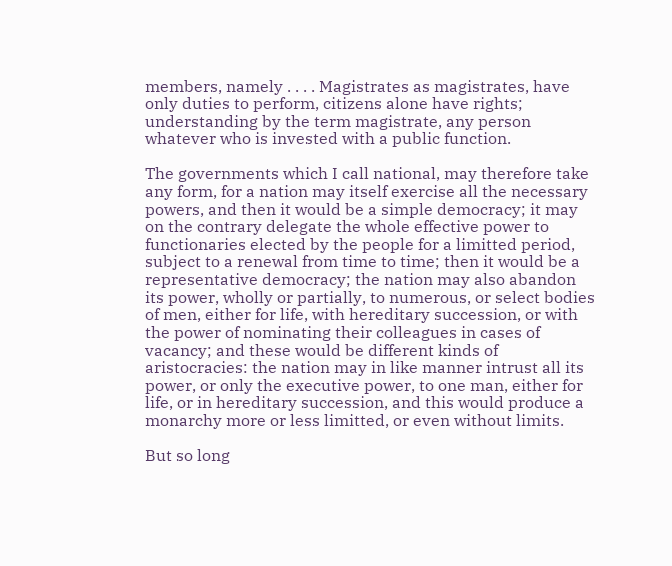members, namely . . . . Magistrates as magistrates, have only duties to perform, citizens alone have rights; understanding by the term magistrate, any person whatever who is invested with a public function.

The governments which I call national, may therefore take any form, for a nation may itself exercise all the necessary powers, and then it would be a simple democracy; it may on the contrary delegate the whole effective power to functionaries elected by the people for a limitted period, subject to a renewal from time to time; then it would be a representative democracy; the nation may also abandon its power, wholly or partially, to numerous, or select bodies of men, either for life, with hereditary succession, or with the power of nominating their colleagues in cases of vacancy; and these would be different kinds of aristocracies: the nation may in like manner intrust all its power, or only the executive power, to one man, either for life, or in hereditary succession, and this would produce a monarchy more or less limitted, or even without limits.

But so long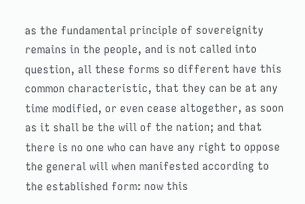as the fundamental principle of sovereignity remains in the people, and is not called into question, all these forms so different have this common characteristic, that they can be at any time modified, or even cease altogether, as soon as it shall be the will of the nation; and that there is no one who can have any right to oppose the general will when manifested according to the established form: now this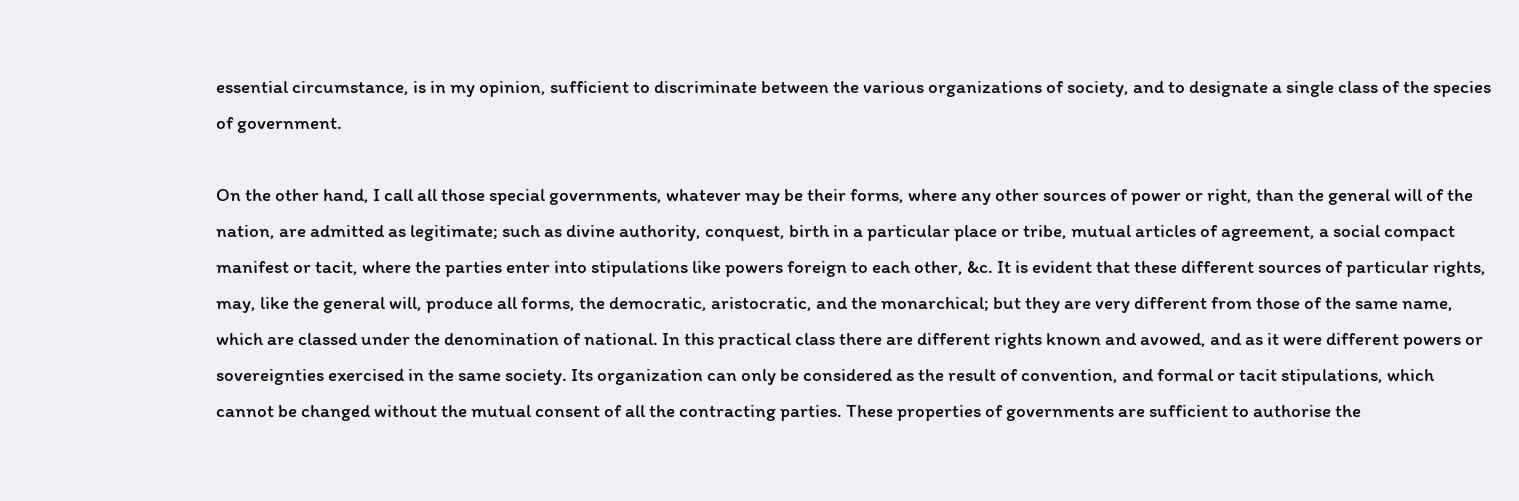essential circumstance, is in my opinion, sufficient to discriminate between the various organizations of society, and to designate a single class of the species of government.

On the other hand, I call all those special governments, whatever may be their forms, where any other sources of power or right, than the general will of the nation, are admitted as legitimate; such as divine authority, conquest, birth in a particular place or tribe, mutual articles of agreement, a social compact manifest or tacit, where the parties enter into stipulations like powers foreign to each other, &c. It is evident that these different sources of particular rights, may, like the general will, produce all forms, the democratic, aristocratic, and the monarchical; but they are very different from those of the same name, which are classed under the denomination of national. In this practical class there are different rights known and avowed, and as it were different powers or sovereignties exercised in the same society. Its organization can only be considered as the result of convention, and formal or tacit stipulations, which cannot be changed without the mutual consent of all the contracting parties. These properties of governments are sufficient to authorise the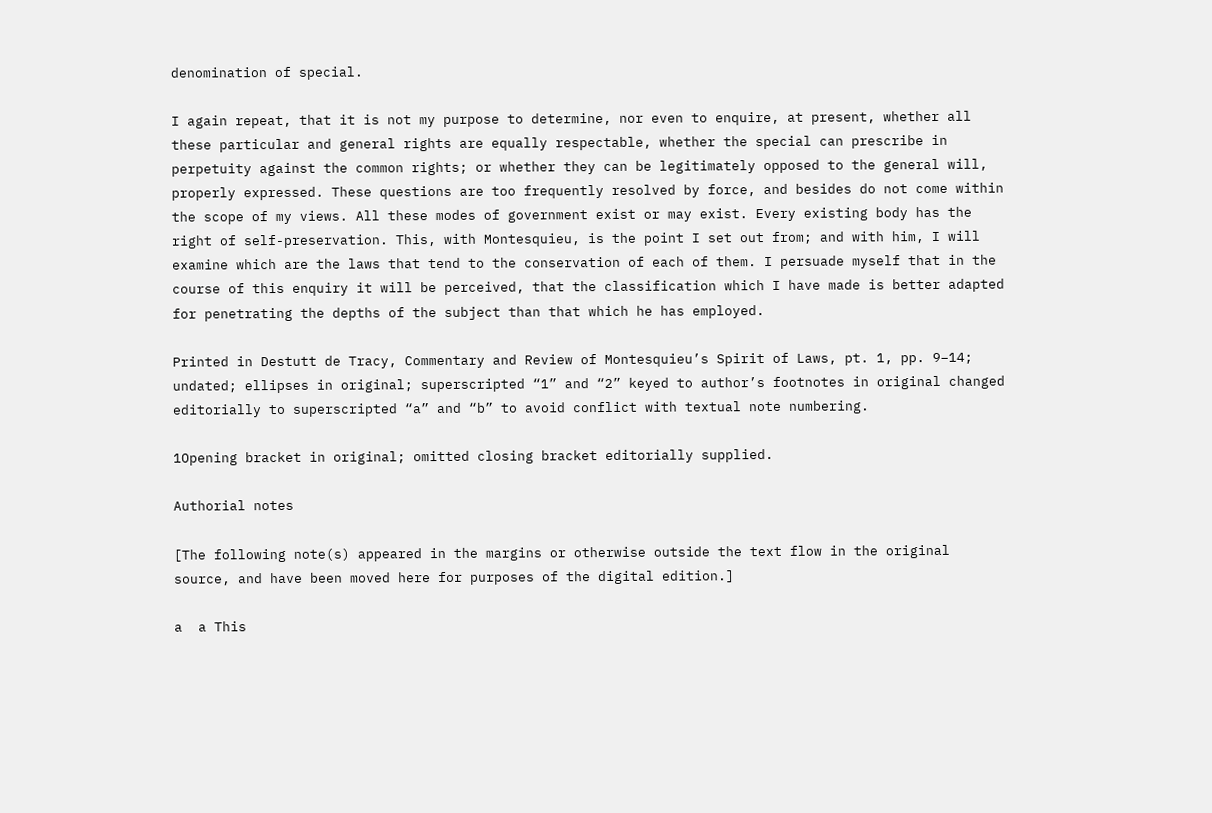denomination of special.

I again repeat, that it is not my purpose to determine, nor even to enquire, at present, whether all these particular and general rights are equally respectable, whether the special can prescribe in perpetuity against the common rights; or whether they can be legitimately opposed to the general will, properly expressed. These questions are too frequently resolved by force, and besides do not come within the scope of my views. All these modes of government exist or may exist. Every existing body has the right of self-preservation. This, with Montesquieu, is the point I set out from; and with him, I will examine which are the laws that tend to the conservation of each of them. I persuade myself that in the course of this enquiry it will be perceived, that the classification which I have made is better adapted for penetrating the depths of the subject than that which he has employed.

Printed in Destutt de Tracy, Commentary and Review of Montesquieu’s Spirit of Laws, pt. 1, pp. 9–14; undated; ellipses in original; superscripted “1” and “2” keyed to author’s footnotes in original changed editorially to superscripted “a” and “b” to avoid conflict with textual note numbering.

1Opening bracket in original; omitted closing bracket editorially supplied.

Authorial notes

[The following note(s) appeared in the margins or otherwise outside the text flow in the original source, and have been moved here for purposes of the digital edition.]

a  a This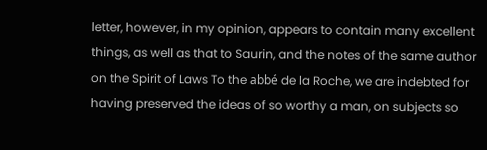letter, however, in my opinion, appears to contain many excellent things, as well as that to Saurin, and the notes of the same author on the Spirit of Laws To the abbé de la Roche, we are indebted for having preserved the ideas of so worthy a man, on subjects so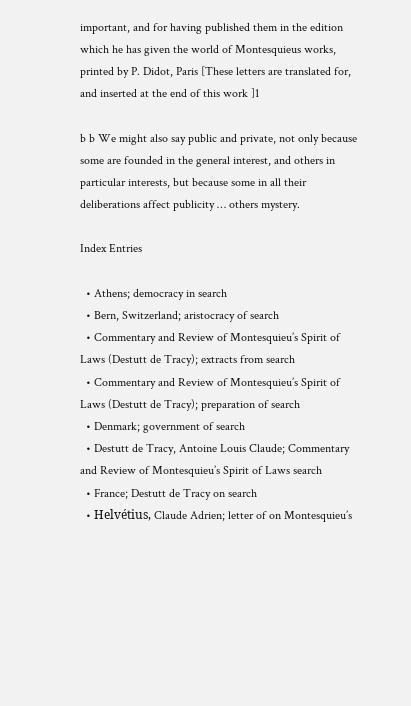important, and for having published them in the edition which he has given the world of Montesquieus works, printed by P. Didot, Paris [These letters are translated for, and inserted at the end of this work ]1

b b We might also say public and private, not only because some are founded in the general interest, and others in particular interests, but because some in all their deliberations affect publicity … others mystery.

Index Entries

  • Athens; democracy in search
  • Bern, Switzerland; aristocracy of search
  • Commentary and Review of Montesquieu’s Spirit of Laws (Destutt de Tracy); extracts from search
  • Commentary and Review of Montesquieu’s Spirit of Laws (Destutt de Tracy); preparation of search
  • Denmark; government of search
  • Destutt de Tracy, Antoine Louis Claude; Commentary and Review of Montesquieu’s Spirit of Laws search
  • France; Destutt de Tracy on search
  • Helvétius, Claude Adrien; letter of on Montesquieu’s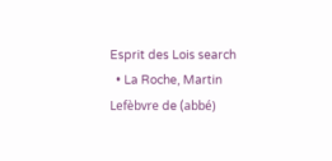Esprit des Lois search
  • La Roche, Martin Lefèbvre de (abbé)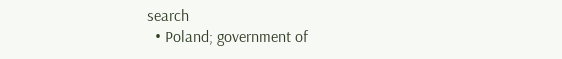search
  • Poland; government of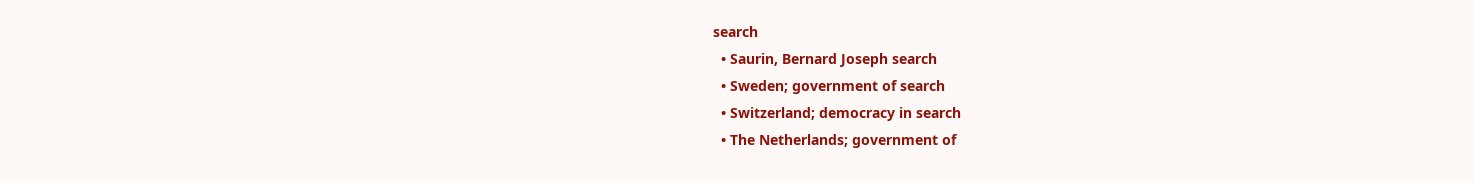search
  • Saurin, Bernard Joseph search
  • Sweden; government of search
  • Switzerland; democracy in search
  • The Netherlands; government of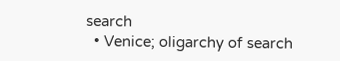search
  • Venice; oligarchy of search